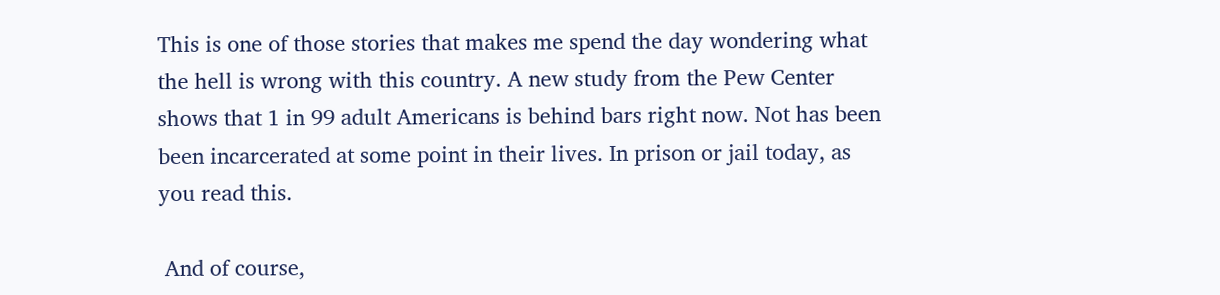This is one of those stories that makes me spend the day wondering what the hell is wrong with this country. A new study from the Pew Center shows that 1 in 99 adult Americans is behind bars right now. Not has been been incarcerated at some point in their lives. In prison or jail today, as you read this.

 And of course,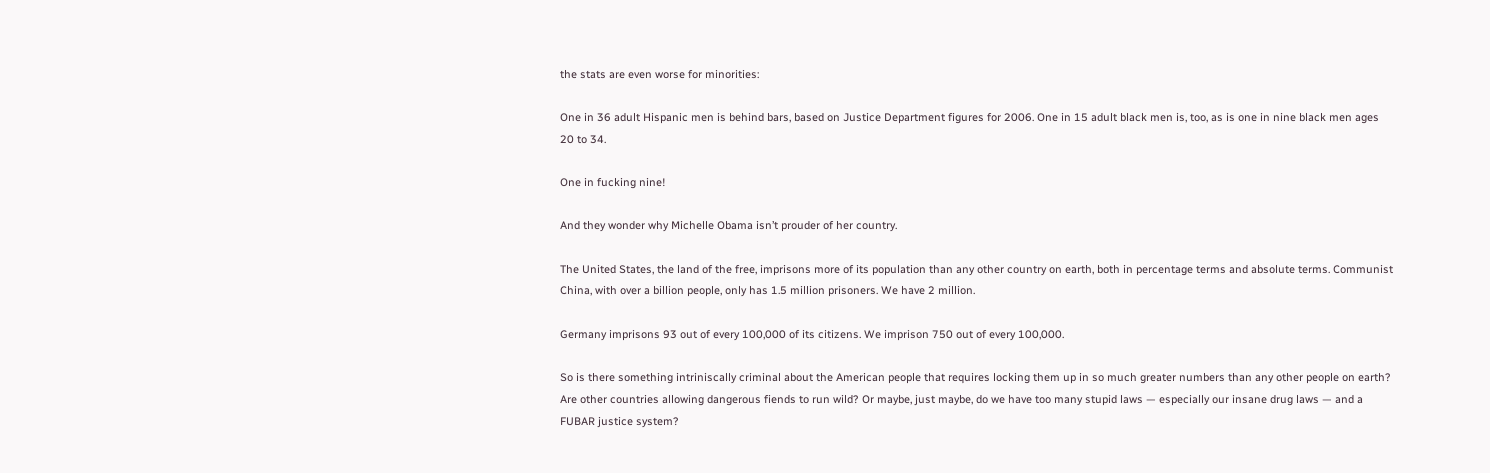the stats are even worse for minorities:

One in 36 adult Hispanic men is behind bars, based on Justice Department figures for 2006. One in 15 adult black men is, too, as is one in nine black men ages 20 to 34.

One in fucking nine!

And they wonder why Michelle Obama isn’t prouder of her country.

The United States, the land of the free, imprisons more of its population than any other country on earth, both in percentage terms and absolute terms. Communist China, with over a billion people, only has 1.5 million prisoners. We have 2 million.

Germany imprisons 93 out of every 100,000 of its citizens. We imprison 750 out of every 100,000.

So is there something intriniscally criminal about the American people that requires locking them up in so much greater numbers than any other people on earth? Are other countries allowing dangerous fiends to run wild? Or maybe, just maybe, do we have too many stupid laws — especially our insane drug laws — and a FUBAR justice system?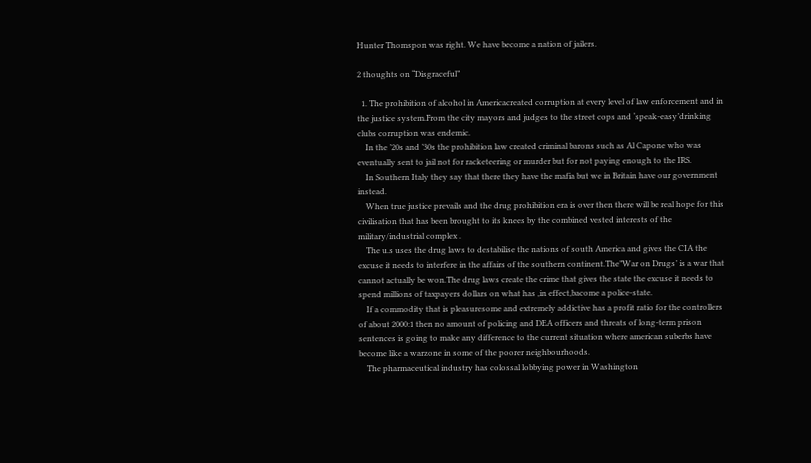Hunter Thomspon was right. We have become a nation of jailers.

2 thoughts on “Disgraceful”

  1. The prohibition of alcohol in Americacreated corruption at every level of law enforcement and in the justice system.From the city mayors and judges to the street cops and ‘speak-easy’drinking clubs corruption was endemic.
    In the ’20s and ’30s the prohibition law created criminal barons such as Al Capone who was eventually sent to jail not for racketeering or murder but for not paying enough to the IRS.
    In Southern Italy they say that there they have the mafia but we in Britain have our government instead.
    When true justice prevails and the drug prohibition era is over then there will be real hope for this civilisation that has been brought to its knees by the combined vested interests of the military/industrial complex .
    The u.s uses the drug laws to destabilise the nations of south America and gives the CIA the excuse it needs to interfere in the affairs of the southern continent.The”War on Drugs’ is a war that cannot actually be won.The drug laws create the crime that gives the state the excuse it needs to spend millions of taxpayers dollars on what has ,in effect,bacome a police-state.
    If a commodity that is pleasuresome and extremely addictive has a profit ratio for the controllers of about 2000:1 then no amount of policing and DEA officers and threats of long-term prison sentences is going to make any difference to the current situation where american suberbs have become like a warzone in some of the poorer neighbourhoods.
    The pharmaceutical industry has colossal lobbying power in Washington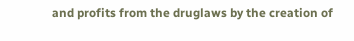and profits from the druglaws by the creation of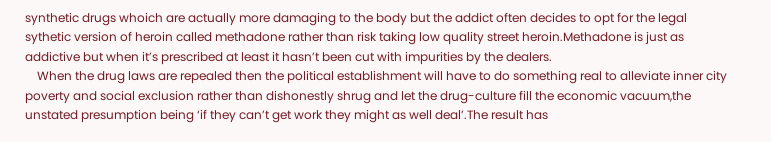synthetic drugs whoich are actually more damaging to the body but the addict often decides to opt for the legal sythetic version of heroin called methadone rather than risk taking low quality street heroin.Methadone is just as addictive but when it’s prescribed at least it hasn’t been cut with impurities by the dealers.
    When the drug laws are repealed then the political establishment will have to do something real to alleviate inner city poverty and social exclusion rather than dishonestly shrug and let the drug-culture fill the economic vacuum,the unstated presumption being ‘if they can’t get work they might as well deal’.The result has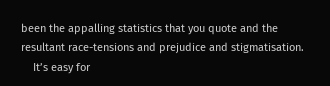been the appalling statistics that you quote and the resultant race-tensions and prejudice and stigmatisation.
    It’s easy for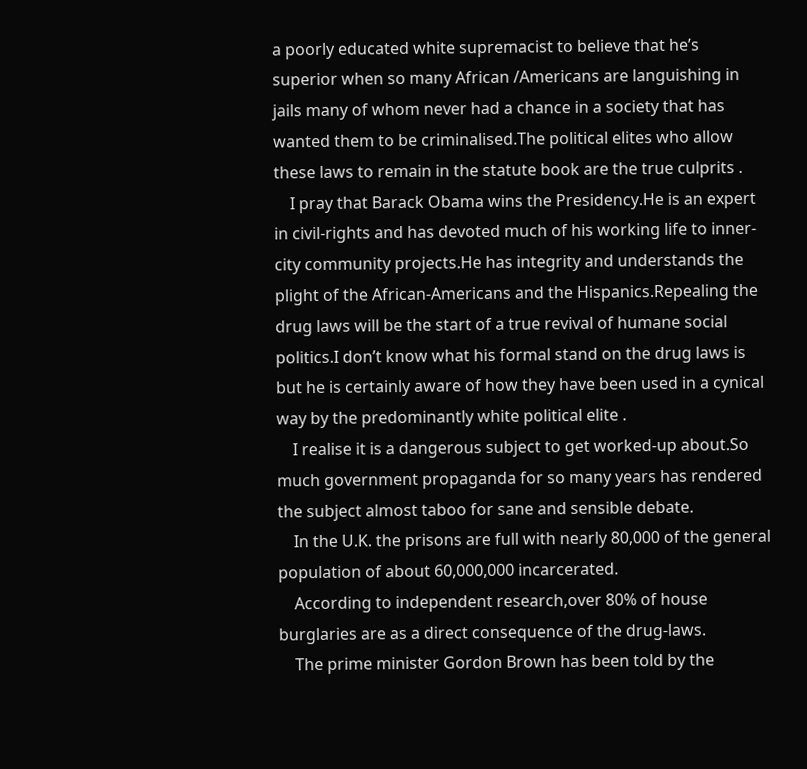a poorly educated white supremacist to believe that he’s superior when so many African /Americans are languishing in jails many of whom never had a chance in a society that has wanted them to be criminalised.The political elites who allow these laws to remain in the statute book are the true culprits .
    I pray that Barack Obama wins the Presidency.He is an expert in civil-rights and has devoted much of his working life to inner-city community projects.He has integrity and understands the plight of the African-Americans and the Hispanics.Repealing the drug laws will be the start of a true revival of humane social politics.I don’t know what his formal stand on the drug laws is but he is certainly aware of how they have been used in a cynical way by the predominantly white political elite .
    I realise it is a dangerous subject to get worked-up about.So much government propaganda for so many years has rendered the subject almost taboo for sane and sensible debate.
    In the U.K. the prisons are full with nearly 80,000 of the general population of about 60,000,000 incarcerated.
    According to independent research,over 80% of house burglaries are as a direct consequence of the drug-laws.
    The prime minister Gordon Brown has been told by the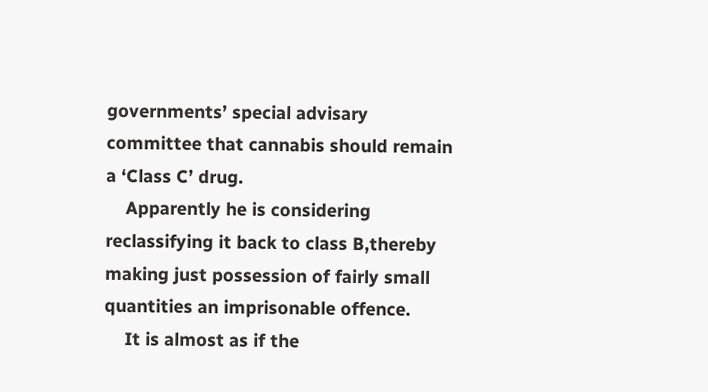governments’ special advisary committee that cannabis should remain a ‘Class C’ drug.
    Apparently he is considering reclassifying it back to class B,thereby making just possession of fairly small quantities an imprisonable offence.
    It is almost as if the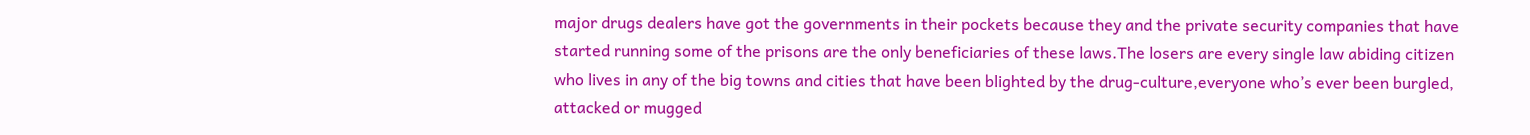major drugs dealers have got the governments in their pockets because they and the private security companies that have started running some of the prisons are the only beneficiaries of these laws.The losers are every single law abiding citizen who lives in any of the big towns and cities that have been blighted by the drug-culture,everyone who’s ever been burgled, attacked or mugged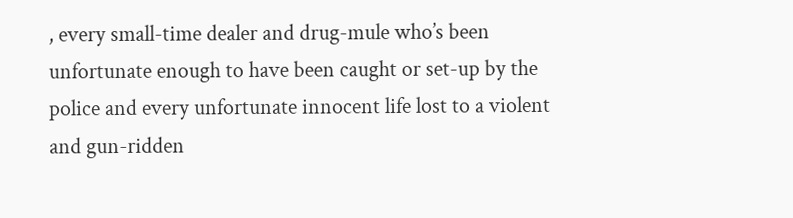, every small-time dealer and drug-mule who’s been unfortunate enough to have been caught or set-up by the police and every unfortunate innocent life lost to a violent and gun-ridden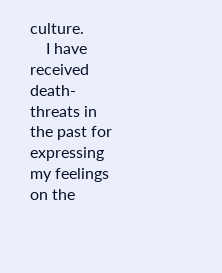culture.
    I have received death-threats in the past for expressing my feelings on the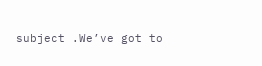subject .We’ve got to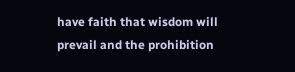have faith that wisdom will prevail and the prohibition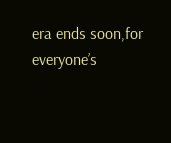era ends soon,for everyone’s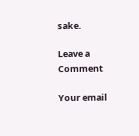sake.

Leave a Comment

Your email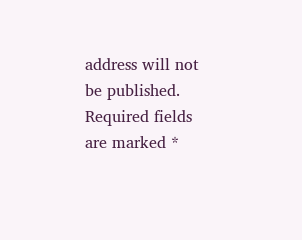address will not be published. Required fields are marked *